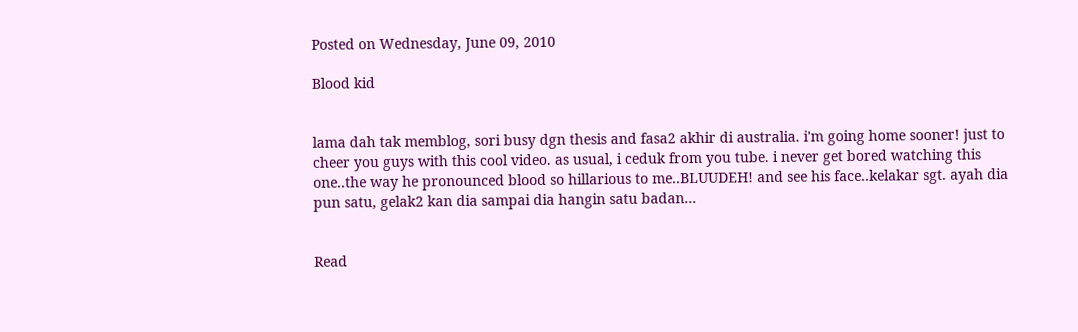Posted on Wednesday, June 09, 2010

Blood kid


lama dah tak memblog, sori busy dgn thesis and fasa2 akhir di australia. i'm going home sooner! just to cheer you guys with this cool video. as usual, i ceduk from you tube. i never get bored watching this one..the way he pronounced blood so hillarious to me..BLUUDEH! and see his face..kelakar sgt. ayah dia pun satu, gelak2 kan dia sampai dia hangin satu badan...


Read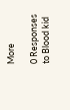More

0 Responses to Blood kid